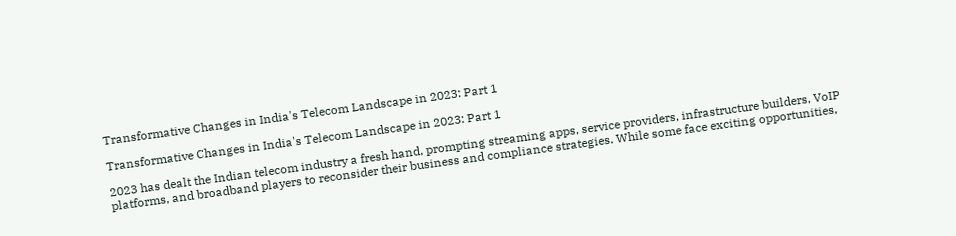Transformative Changes in India's Telecom Landscape in 2023: Part 1

Transformative Changes in India's Telecom Landscape in 2023: Part 1

2023 has dealt the Indian telecom industry a fresh hand, prompting streaming apps, service providers, infrastructure builders, VoIP platforms, and broadband players to reconsider their business and compliance strategies. While some face exciting opportunities,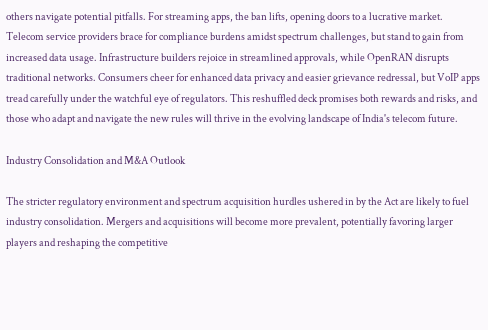others navigate potential pitfalls. For streaming apps, the ban lifts, opening doors to a lucrative market. Telecom service providers brace for compliance burdens amidst spectrum challenges, but stand to gain from increased data usage. Infrastructure builders rejoice in streamlined approvals, while OpenRAN disrupts traditional networks. Consumers cheer for enhanced data privacy and easier grievance redressal, but VoIP apps tread carefully under the watchful eye of regulators. This reshuffled deck promises both rewards and risks, and those who adapt and navigate the new rules will thrive in the evolving landscape of India's telecom future.

Industry Consolidation and M&A Outlook

The stricter regulatory environment and spectrum acquisition hurdles ushered in by the Act are likely to fuel industry consolidation. Mergers and acquisitions will become more prevalent, potentially favoring larger players and reshaping the competitive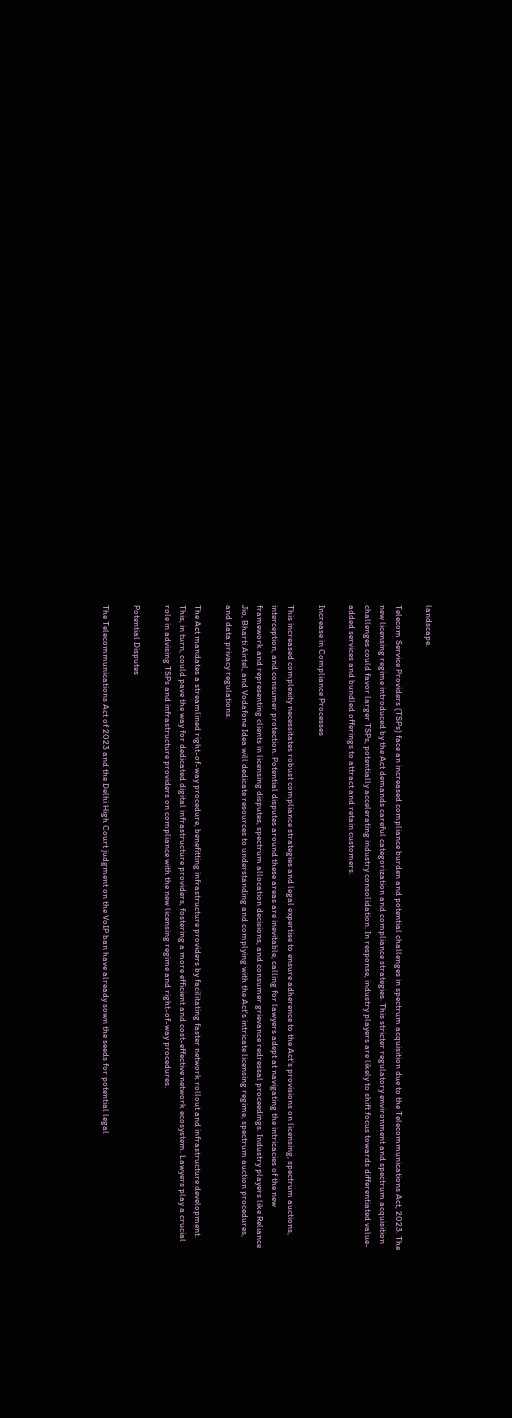landscape.

Telecom Service Providers (TSPs) face an increased compliance burden and potential challenges in spectrum acquisition due to the Telecommunications Act, 2023. The new licensing regime introduced by the Act demands careful categorization and compliance strategies. This stricter regulatory environment and spectrum acquisition challenges could favor larger TSPs, potentially accelerating industry consolidation. In response, industry players are likely to shift focus towards differentiated value-added services and bundled offerings to attract and retain customers.

Increase in Compliance Processes

This increased complexity necessitates robust compliance strategies and legal expertise to ensure adherence to the Act's provisions on licensing, spectrum auctions, interception, and consumer protection. Potential disputes around these areas are inevitable, calling for lawyers adept at navigating the intricacies of the new framework and representing clients in licensing disputes, spectrum allocation decisions, and consumer grievance redressal proceedings. Industry players like Reliance Jio, Bharti Airtel, and Vodafone Idea will dedicate resources to understanding and complying with the Act's intricate licensing regime, spectrum auction procedures, and data privacy regulations.

The Act mandates a streamlined right-of-way procedure, benefitting infrastructure providers by facilitating faster network rollout and infrastructure development. This, in turn, could pave the way for dedicated digital infrastructure providers, fostering a more efficient and cost-effective network ecosystem. Lawyers play a crucial role in advising TSPs and infrastructure providers on compliance with the new licensing regime and right-of-way procedures.

Potential Disputes

The Telecommunications Act of 2023 and the Delhi High Court judgment on the VoIP ban have already sown the seeds for potential legal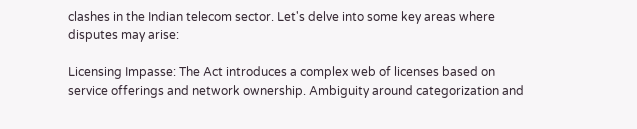clashes in the Indian telecom sector. Let's delve into some key areas where disputes may arise:

Licensing Impasse: The Act introduces a complex web of licenses based on service offerings and network ownership. Ambiguity around categorization and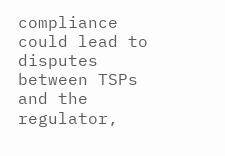compliance could lead to disputes between TSPs and the regulator,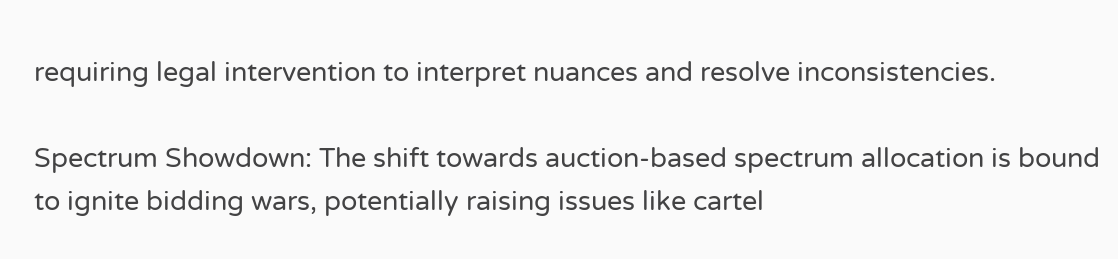requiring legal intervention to interpret nuances and resolve inconsistencies.

Spectrum Showdown: The shift towards auction-based spectrum allocation is bound to ignite bidding wars, potentially raising issues like cartel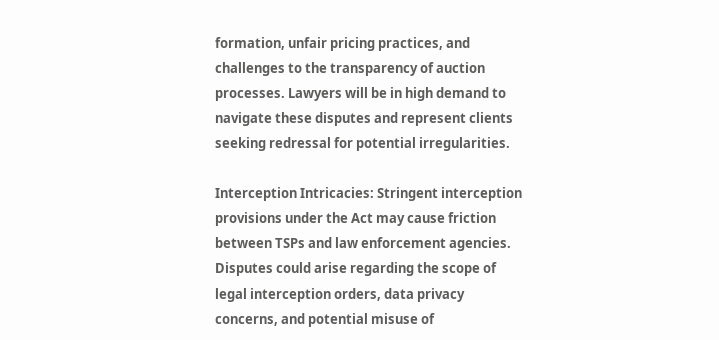formation, unfair pricing practices, and challenges to the transparency of auction processes. Lawyers will be in high demand to navigate these disputes and represent clients seeking redressal for potential irregularities.

Interception Intricacies: Stringent interception provisions under the Act may cause friction between TSPs and law enforcement agencies. Disputes could arise regarding the scope of legal interception orders, data privacy concerns, and potential misuse of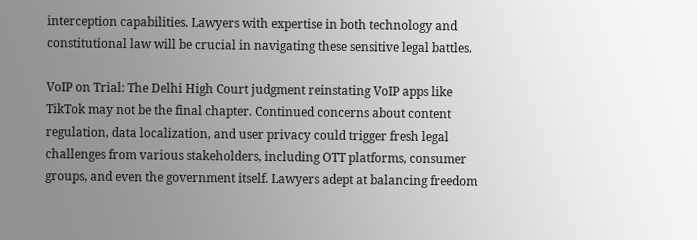interception capabilities. Lawyers with expertise in both technology and constitutional law will be crucial in navigating these sensitive legal battles.

VoIP on Trial: The Delhi High Court judgment reinstating VoIP apps like TikTok may not be the final chapter. Continued concerns about content regulation, data localization, and user privacy could trigger fresh legal challenges from various stakeholders, including OTT platforms, consumer groups, and even the government itself. Lawyers adept at balancing freedom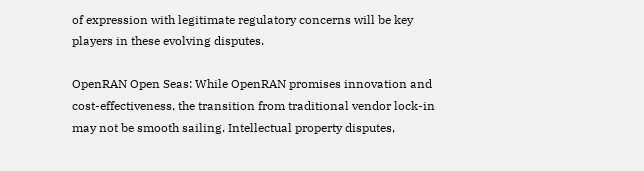of expression with legitimate regulatory concerns will be key players in these evolving disputes.

OpenRAN Open Seas: While OpenRAN promises innovation and cost-effectiveness, the transition from traditional vendor lock-in may not be smooth sailing. Intellectual property disputes,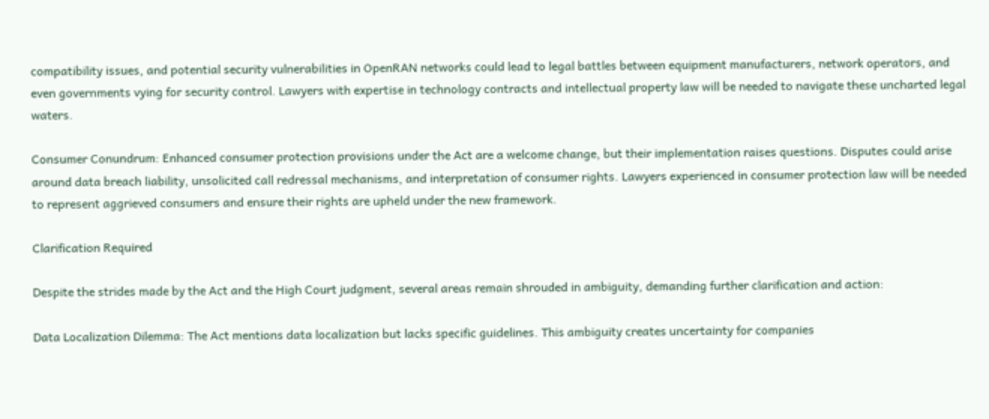compatibility issues, and potential security vulnerabilities in OpenRAN networks could lead to legal battles between equipment manufacturers, network operators, and even governments vying for security control. Lawyers with expertise in technology contracts and intellectual property law will be needed to navigate these uncharted legal waters.

Consumer Conundrum: Enhanced consumer protection provisions under the Act are a welcome change, but their implementation raises questions. Disputes could arise around data breach liability, unsolicited call redressal mechanisms, and interpretation of consumer rights. Lawyers experienced in consumer protection law will be needed to represent aggrieved consumers and ensure their rights are upheld under the new framework.

Clarification Required

Despite the strides made by the Act and the High Court judgment, several areas remain shrouded in ambiguity, demanding further clarification and action:

Data Localization Dilemma: The Act mentions data localization but lacks specific guidelines. This ambiguity creates uncertainty for companies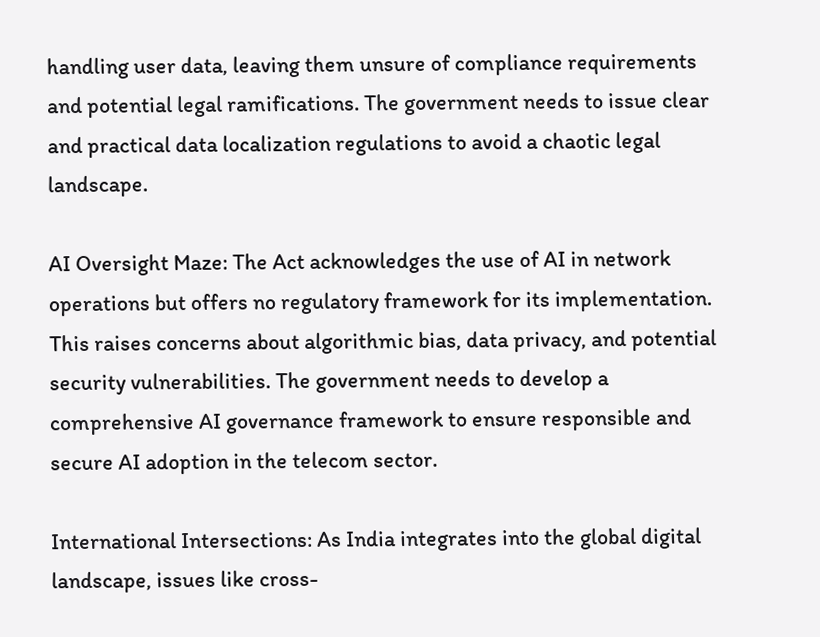handling user data, leaving them unsure of compliance requirements and potential legal ramifications. The government needs to issue clear and practical data localization regulations to avoid a chaotic legal landscape.

AI Oversight Maze: The Act acknowledges the use of AI in network operations but offers no regulatory framework for its implementation. This raises concerns about algorithmic bias, data privacy, and potential security vulnerabilities. The government needs to develop a comprehensive AI governance framework to ensure responsible and secure AI adoption in the telecom sector.

International Intersections: As India integrates into the global digital landscape, issues like cross-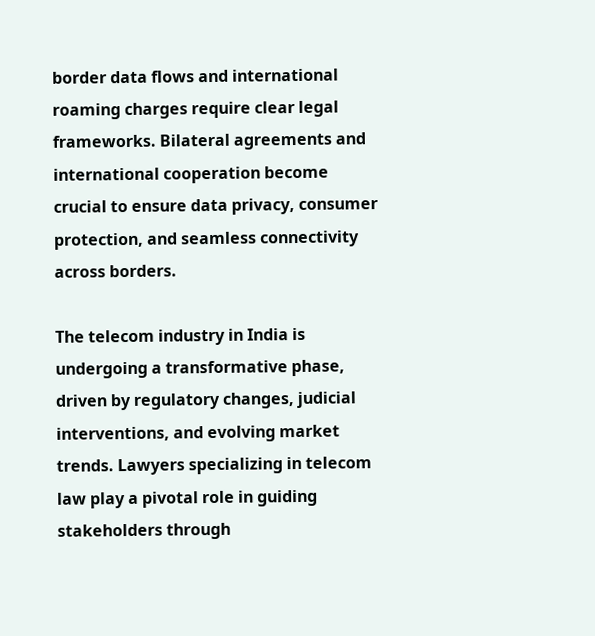border data flows and international roaming charges require clear legal frameworks. Bilateral agreements and international cooperation become crucial to ensure data privacy, consumer protection, and seamless connectivity across borders.

The telecom industry in India is undergoing a transformative phase, driven by regulatory changes, judicial interventions, and evolving market trends. Lawyers specializing in telecom law play a pivotal role in guiding stakeholders through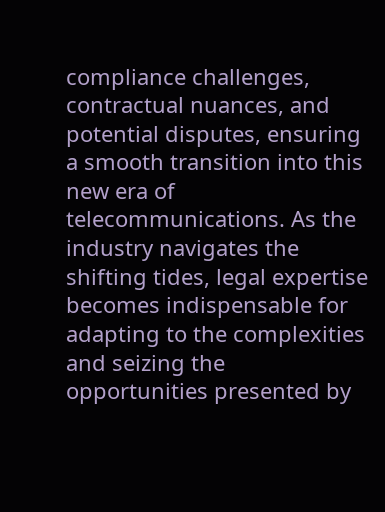compliance challenges, contractual nuances, and potential disputes, ensuring a smooth transition into this new era of telecommunications. As the industry navigates the shifting tides, legal expertise becomes indispensable for adapting to the complexities and seizing the opportunities presented by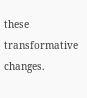these transformative changes.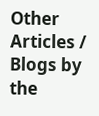Other Articles / Blogs by the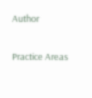Author

Practice Areas